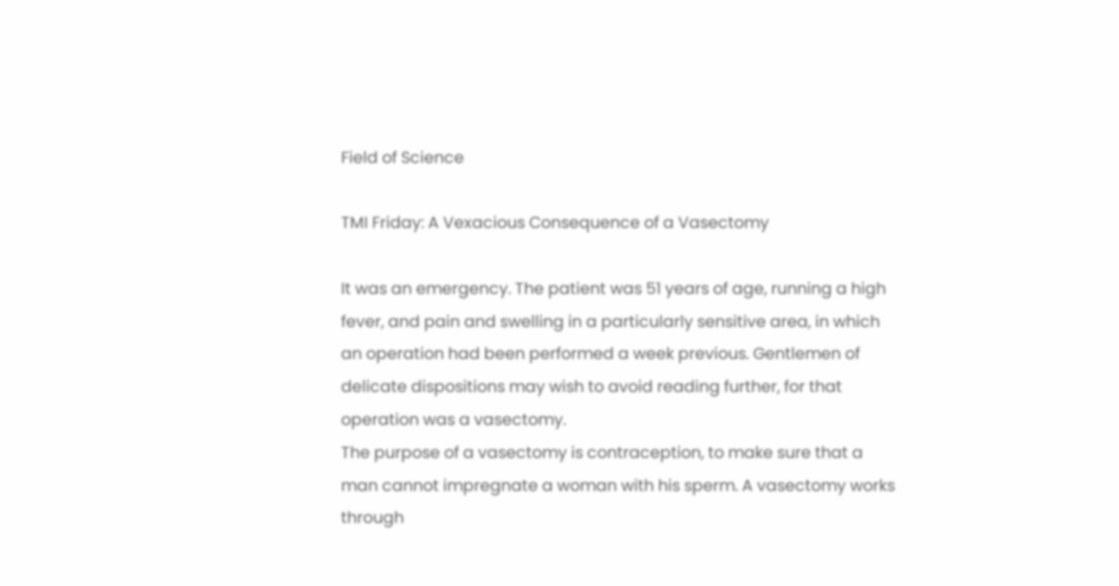Field of Science

TMI Friday: A Vexacious Consequence of a Vasectomy

It was an emergency. The patient was 51 years of age, running a high fever, and pain and swelling in a particularly sensitive area, in which an operation had been performed a week previous. Gentlemen of delicate dispositions may wish to avoid reading further, for that operation was a vasectomy.
The purpose of a vasectomy is contraception, to make sure that a man cannot impregnate a woman with his sperm. A vasectomy works through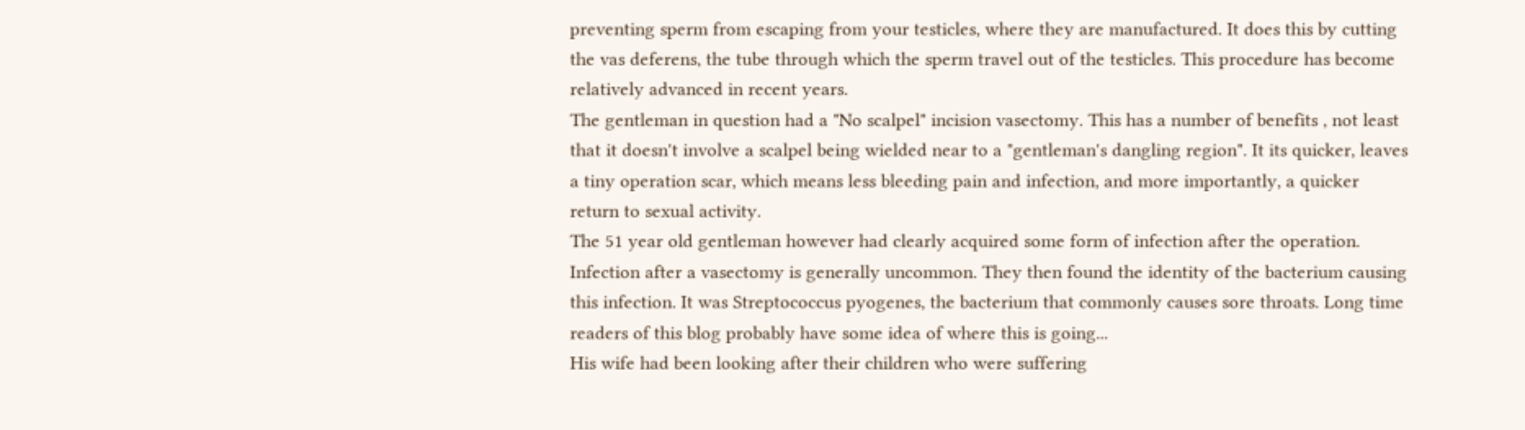preventing sperm from escaping from your testicles, where they are manufactured. It does this by cutting the vas deferens, the tube through which the sperm travel out of the testicles. This procedure has become relatively advanced in recent years.
The gentleman in question had a "No scalpel" incision vasectomy. This has a number of benefits , not least that it doesn't involve a scalpel being wielded near to a "gentleman's dangling region". It its quicker, leaves a tiny operation scar, which means less bleeding pain and infection, and more importantly, a quicker return to sexual activity.
The 51 year old gentleman however had clearly acquired some form of infection after the operation. Infection after a vasectomy is generally uncommon. They then found the identity of the bacterium causing this infection. It was Streptococcus pyogenes, the bacterium that commonly causes sore throats. Long time readers of this blog probably have some idea of where this is going...
His wife had been looking after their children who were suffering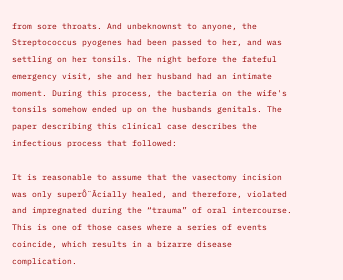from sore throats. And unbeknownst to anyone, the Streptococcus pyogenes had been passed to her, and was settling on her tonsils. The night before the fateful emergency visit, she and her husband had an intimate moment. During this process, the bacteria on the wife's tonsils somehow ended up on the husbands genitals. The paper describing this clinical case describes the infectious process that followed:

It is reasonable to assume that the vasectomy incision was only superÔ¨Ācially healed, and therefore, violated and impregnated during the “trauma” of oral intercourse.
This is one of those cases where a series of events coincide, which results in a bizarre disease complication.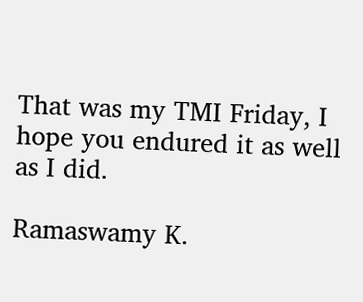That was my TMI Friday, I hope you endured it as well as I did.

Ramaswamy K.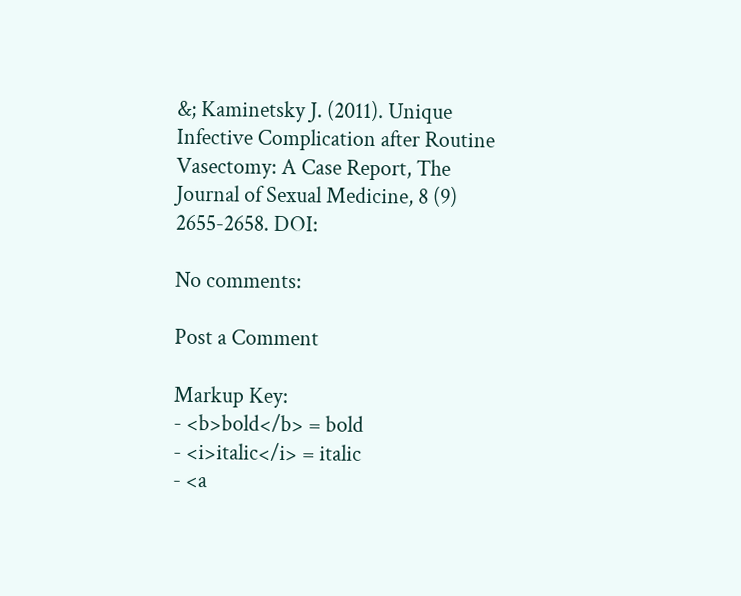&; Kaminetsky J. (2011). Unique Infective Complication after Routine Vasectomy: A Case Report, The Journal of Sexual Medicine, 8 (9) 2655-2658. DOI:

No comments:

Post a Comment

Markup Key:
- <b>bold</b> = bold
- <i>italic</i> = italic
- <a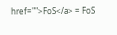href="">FoS</a> = FoS